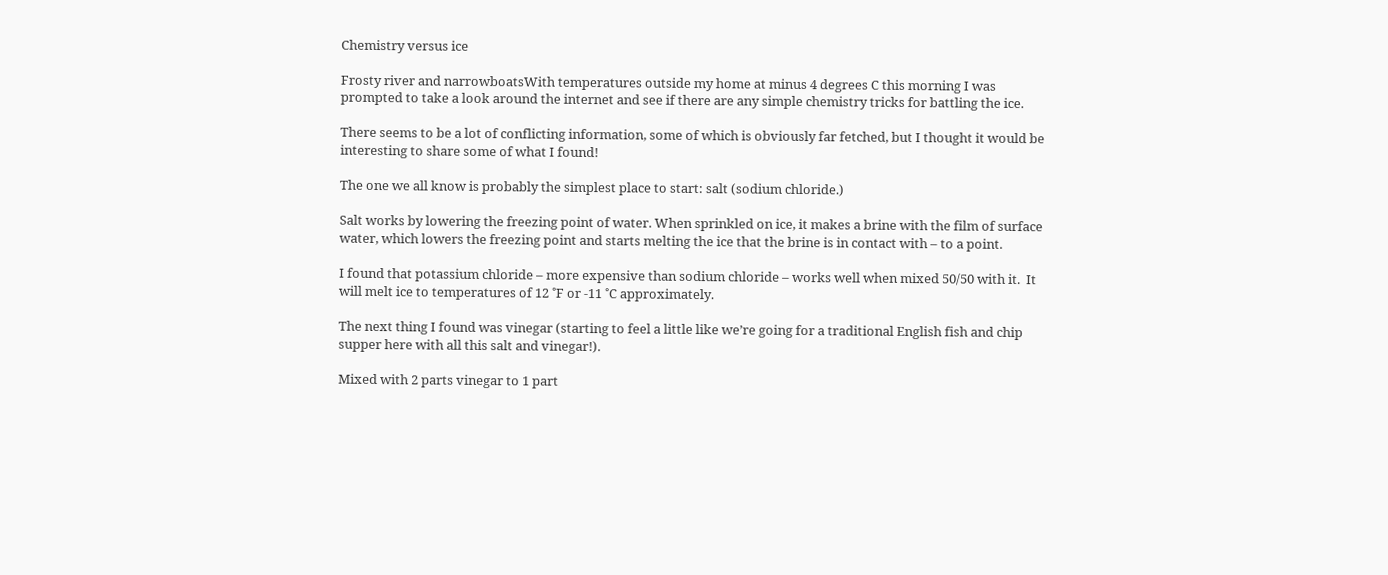Chemistry versus ice

Frosty river and narrowboatsWith temperatures outside my home at minus 4 degrees C this morning I was prompted to take a look around the internet and see if there are any simple chemistry tricks for battling the ice.

There seems to be a lot of conflicting information, some of which is obviously far fetched, but I thought it would be interesting to share some of what I found!

The one we all know is probably the simplest place to start: salt (sodium chloride.)

Salt works by lowering the freezing point of water. When sprinkled on ice, it makes a brine with the film of surface water, which lowers the freezing point and starts melting the ice that the brine is in contact with – to a point.

I found that potassium chloride – more expensive than sodium chloride – works well when mixed 50/50 with it.  It will melt ice to temperatures of 12 ˚F or -11 ˚C approximately.

The next thing I found was vinegar (starting to feel a little like we’re going for a traditional English fish and chip supper here with all this salt and vinegar!).

Mixed with 2 parts vinegar to 1 part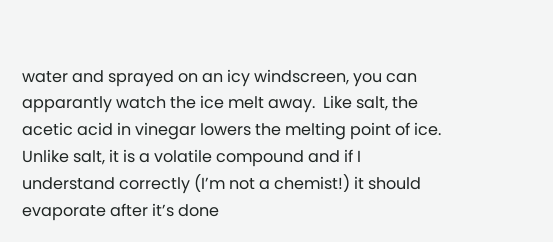water and sprayed on an icy windscreen, you can apparantly watch the ice melt away.  Like salt, the acetic acid in vinegar lowers the melting point of ice.  Unlike salt, it is a volatile compound and if I understand correctly (I’m not a chemist!) it should evaporate after it’s done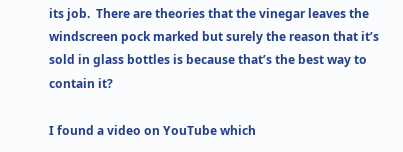its job.  There are theories that the vinegar leaves the windscreen pock marked but surely the reason that it’s sold in glass bottles is because that’s the best way to contain it?

I found a video on YouTube which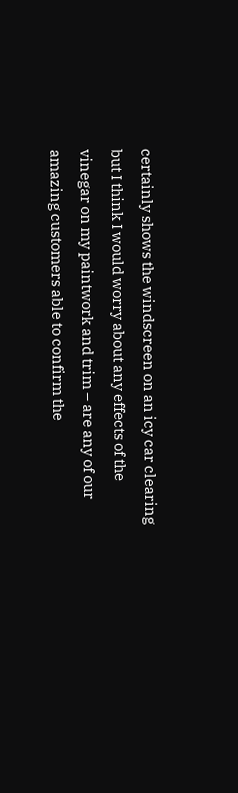certainly shows the windscreen on an icy car clearing but I think I would worry about any effects of the vinegar on my paintwork and trim – are any of our amazing customers able to confirm the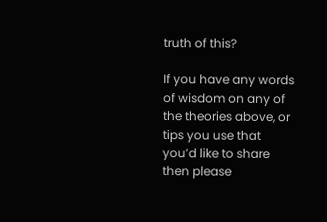truth of this?

If you have any words of wisdom on any of the theories above, or tips you use that you’d like to share then please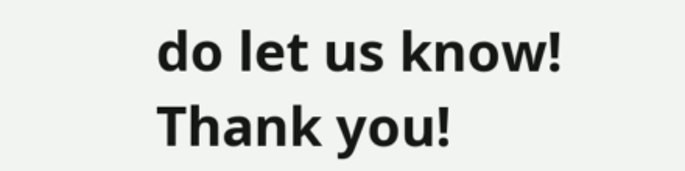do let us know! Thank you!